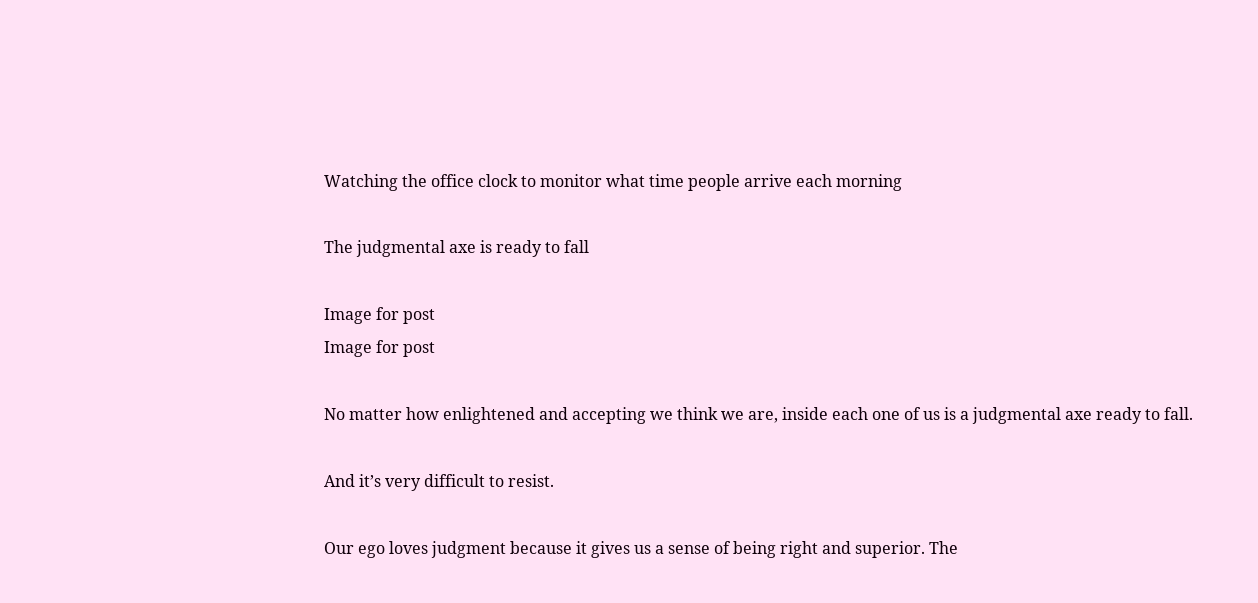Watching the office clock to monitor what time people arrive each morning

The judgmental axe is ready to fall

Image for post
Image for post

No matter how enlightened and accepting we think we are, inside each one of us is a judgmental axe ready to fall.

And it’s very difficult to resist.

Our ego loves judgment because it gives us a sense of being right and superior. The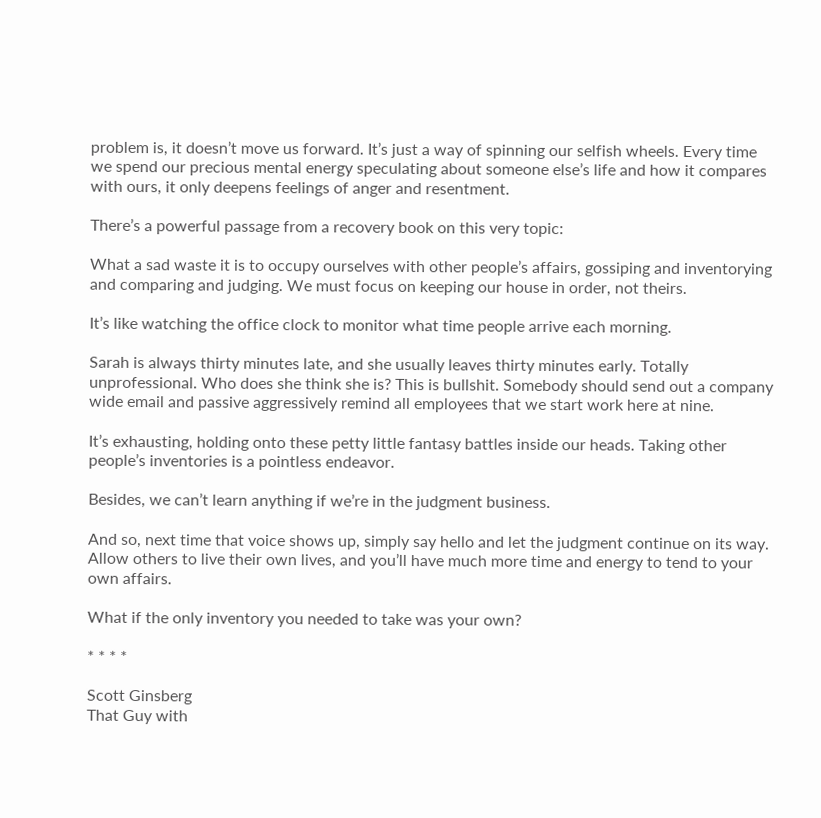problem is, it doesn’t move us forward. It’s just a way of spinning our selfish wheels. Every time we spend our precious mental energy speculating about someone else’s life and how it compares with ours, it only deepens feelings of anger and resentment.

There’s a powerful passage from a recovery book on this very topic:

What a sad waste it is to occupy ourselves with other people’s affairs, gossiping and inventorying and comparing and judging. We must focus on keeping our house in order, not theirs.

It’s like watching the office clock to monitor what time people arrive each morning.

Sarah is always thirty minutes late, and she usually leaves thirty minutes early. Totally unprofessional. Who does she think she is? This is bullshit. Somebody should send out a company wide email and passive aggressively remind all employees that we start work here at nine.

It’s exhausting, holding onto these petty little fantasy battles inside our heads. Taking other people’s inventories is a pointless endeavor.

Besides, we can’t learn anything if we’re in the judgment business.

And so, next time that voice shows up, simply say hello and let the judgment continue on its way. Allow others to live their own lives, and you’ll have much more time and energy to tend to your own affairs.

What if the only inventory you needed to take was your own?

* * * *

Scott Ginsberg
That Guy with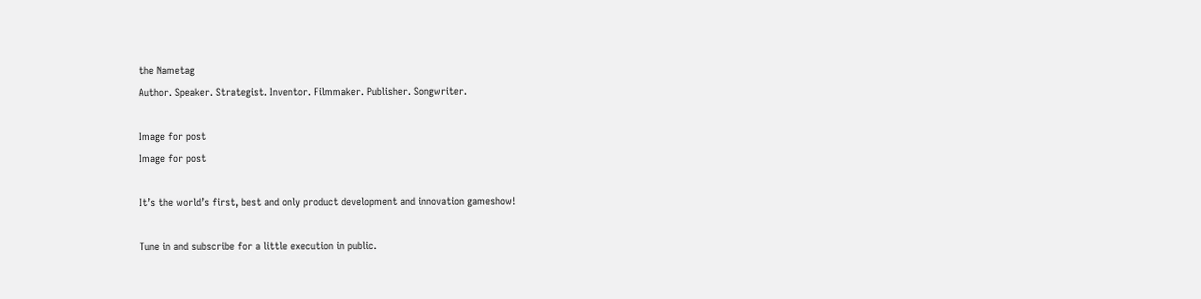the Nametag
Author. Speaker. Strategist. Inventor. Filmmaker. Publisher. Songwriter.

Image for post
Image for post

It’s the world’s first, best and only product development and innovation gameshow!

Tune in and subscribe for a little execution in public.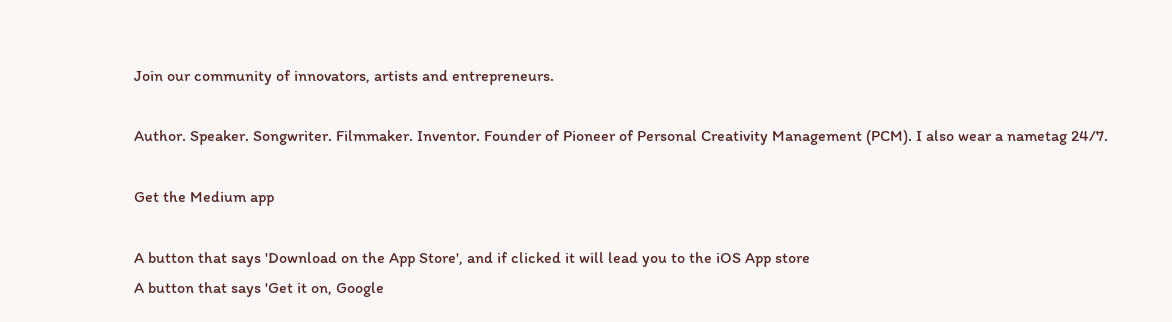Join our community of innovators, artists and entrepreneurs.

Author. Speaker. Songwriter. Filmmaker. Inventor. Founder of Pioneer of Personal Creativity Management (PCM). I also wear a nametag 24/7.

Get the Medium app

A button that says 'Download on the App Store', and if clicked it will lead you to the iOS App store
A button that says 'Get it on, Google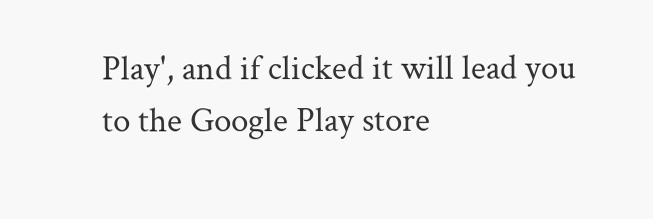Play', and if clicked it will lead you to the Google Play store